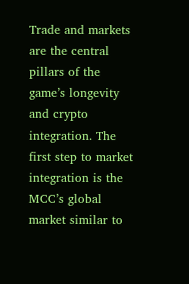Trade and markets are the central pillars of the game’s longevity and crypto integration. The first step to market integration is the MCC’s global market similar to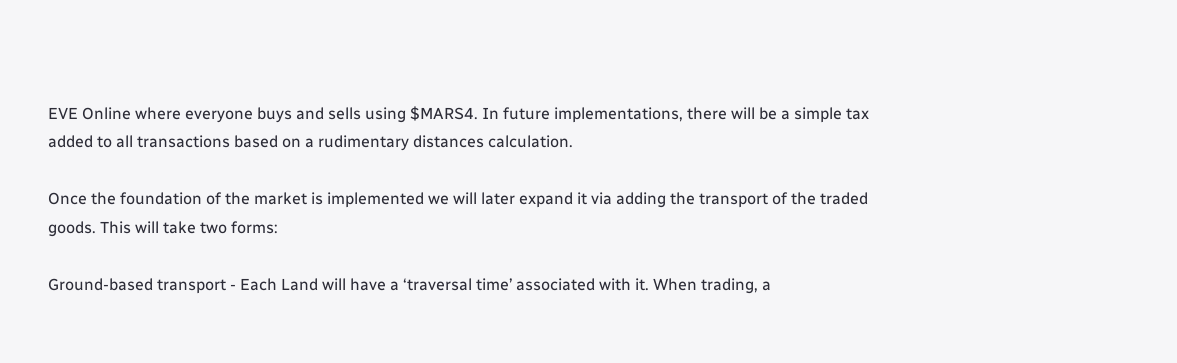EVE Online where everyone buys and sells using $MARS4. In future implementations, there will be a simple tax added to all transactions based on a rudimentary distances calculation.

Once the foundation of the market is implemented we will later expand it via adding the transport of the traded goods. This will take two forms:

Ground-based transport - Each Land will have a ‘traversal time’ associated with it. When trading, a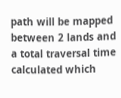path will be mapped between 2 lands and a total traversal time calculated which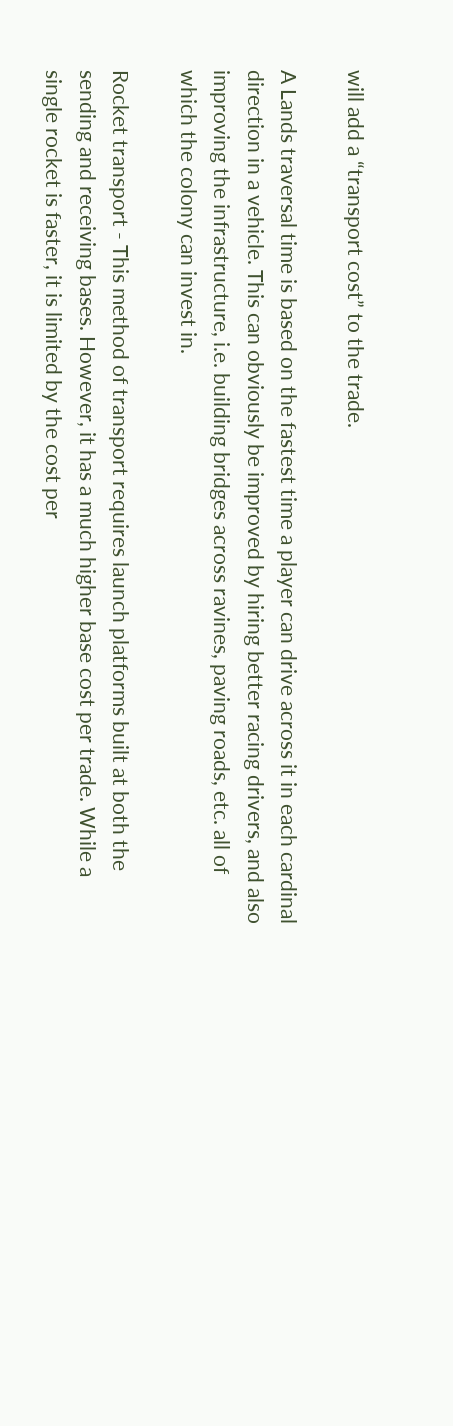will add a “transport cost” to the trade.

A Lands traversal time is based on the fastest time a player can drive across it in each cardinal direction in a vehicle. This can obviously be improved by hiring better racing drivers, and also improving the infrastructure, i.e. building bridges across ravines, paving roads, etc. all of which the colony can invest in.

Rocket transport - This method of transport requires launch platforms built at both the sending and receiving bases. However, it has a much higher base cost per trade. While a single rocket is faster, it is limited by the cost per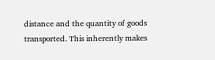distance and the quantity of goods transported. This inherently makes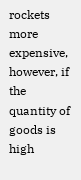rockets more expensive, however, if the quantity of goods is high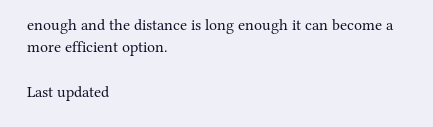enough and the distance is long enough it can become a more efficient option.

Last updated